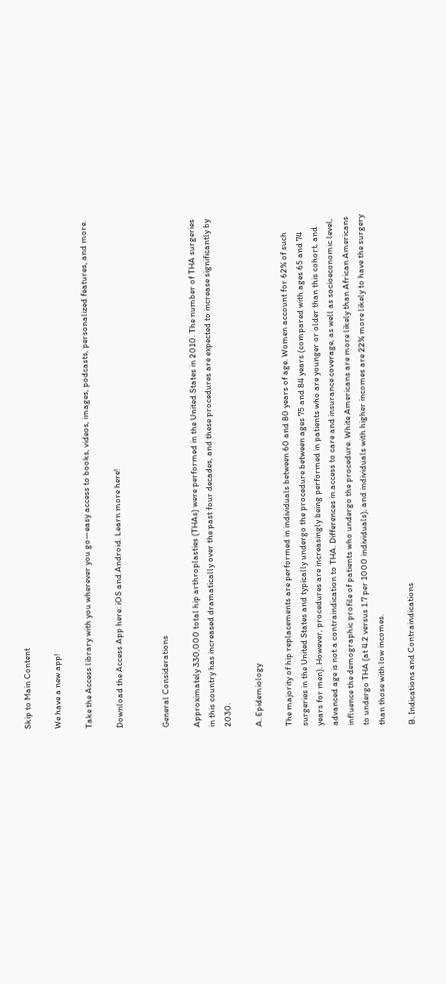Skip to Main Content

We have a new app!

Take the Access library with you wherever you go—easy access to books, videos, images, podcasts, personalized features, and more.

Download the Access App here: iOS and Android. Learn more here!


General Considerations

Approximately 330,000 total hip arthroplasties (THAs) were performed in the United States in 2010. The number of THA surgeries in this country has increased dramatically over the past four decades, and these procedures are expected to increase significantly by 2030.

A. Epidemiology

The majority of hip replacements are performed in individuals between 60 and 80 years of age. Women account for 62% of such surgeries in the United States and typically undergo the procedure between ages 75 and 84 years (compared with ages 65 and 74 years for men). However, procedures are increasingly being performed in patients who are younger or older than this cohort, and advanced age is not a contraindication to THA. Differences in access to care and insurance coverage, as well as socioeconomic level, influence the demographic profile of patients who undergo the procedure. White Americans are more likely than African Americans to undergo THA (at 4.2 versus 1.7 per 1000 individuals), and individuals with higher incomes are 22% more likely to have the surgery than those with low incomes.

B. Indications and Contraindications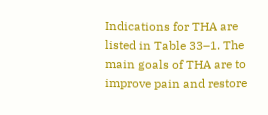Indications for THA are listed in Table 33–1. The main goals of THA are to improve pain and restore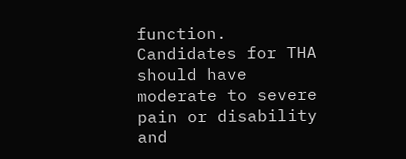function. Candidates for THA should have moderate to severe pain or disability and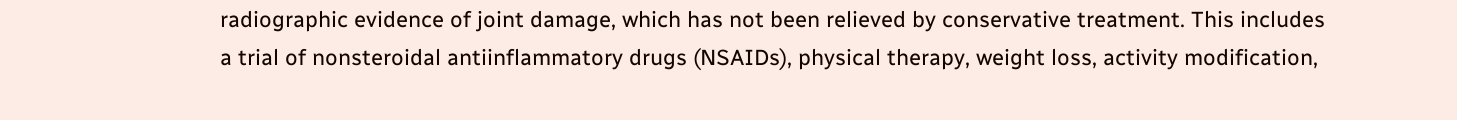radiographic evidence of joint damage, which has not been relieved by conservative treatment. This includes a trial of nonsteroidal antiinflammatory drugs (NSAIDs), physical therapy, weight loss, activity modification,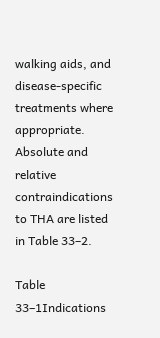walking aids, and disease-specific treatments where appropriate. Absolute and relative contraindications to THA are listed in Table 33–2.

Table 33–1Indications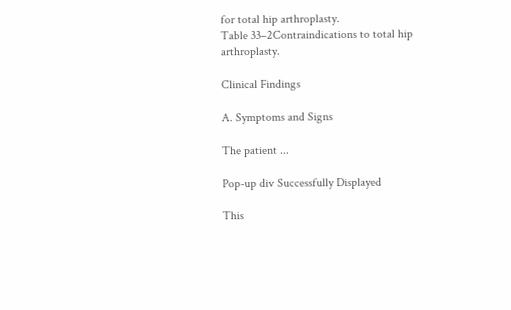for total hip arthroplasty.
Table 33–2Contraindications to total hip arthroplasty.

Clinical Findings

A. Symptoms and Signs

The patient ...

Pop-up div Successfully Displayed

This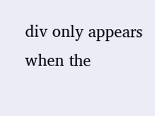div only appears when the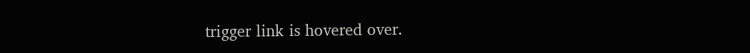trigger link is hovered over.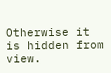Otherwise it is hidden from view.